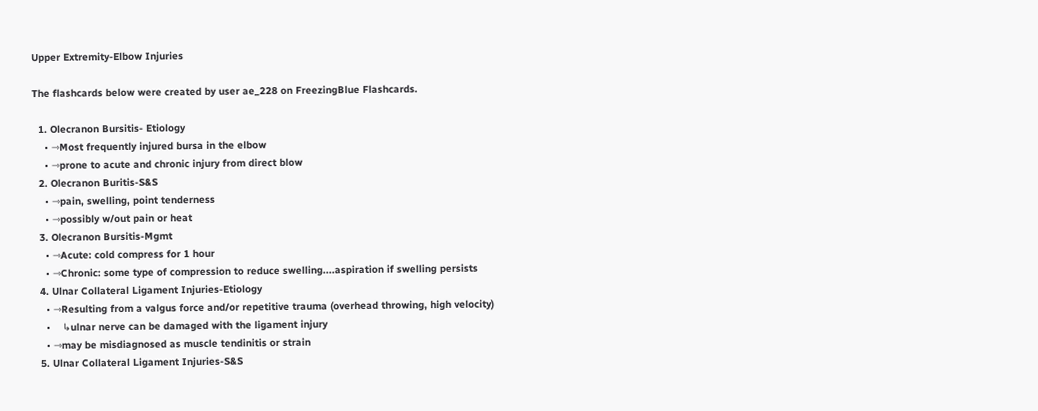Upper Extremity-Elbow Injuries

The flashcards below were created by user ae_228 on FreezingBlue Flashcards.

  1. Olecranon Bursitis- Etiology
    • ⇾Most frequently injured bursa in the elbow
    • ⇾prone to acute and chronic injury from direct blow
  2. Olecranon Buritis-S&S
    • ⇾pain, swelling, point tenderness
    • ⇾possibly w/out pain or heat
  3. Olecranon Bursitis-Mgmt
    • ⇾Acute: cold compress for 1 hour
    • ⇾Chronic: some type of compression to reduce swelling....aspiration if swelling persists
  4. Ulnar Collateral Ligament Injuries-Etiology
    • ⇾Resulting from a valgus force and/or repetitive trauma (overhead throwing, high velocity)
    •    ↳ulnar nerve can be damaged with the ligament injury
    • ⇾may be misdiagnosed as muscle tendinitis or strain
  5. Ulnar Collateral Ligament Injuries-S&S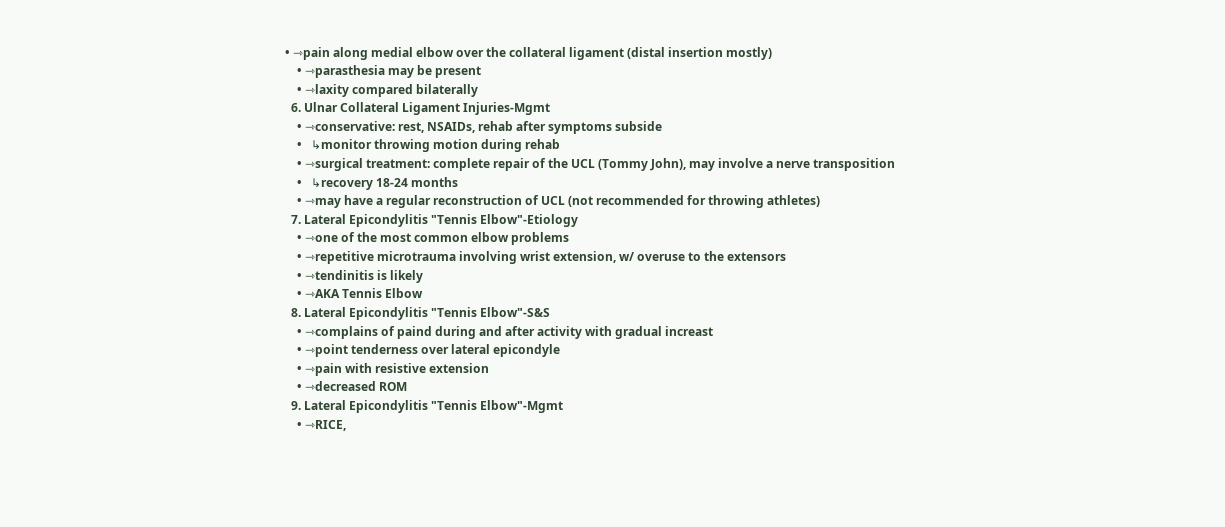• ⇾pain along medial elbow over the collateral ligament (distal insertion mostly)
    • ⇾parasthesia may be present
    • ⇾laxity compared bilaterally
  6. Ulnar Collateral Ligament Injuries-Mgmt
    • ⇾conservative: rest, NSAIDs, rehab after symptoms subside
    •   ↳monitor throwing motion during rehab
    • ⇾surgical treatment: complete repair of the UCL (Tommy John), may involve a nerve transposition
    •   ↳recovery 18-24 months
    • ⇾may have a regular reconstruction of UCL (not recommended for throwing athletes)
  7. Lateral Epicondylitis "Tennis Elbow"-Etiology
    • ⇾one of the most common elbow problems
    • ⇾repetitive microtrauma involving wrist extension, w/ overuse to the extensors
    • ⇾tendinitis is likely
    • ⇾AKA Tennis Elbow
  8. Lateral Epicondylitis "Tennis Elbow"-S&S
    • ⇾complains of paind during and after activity with gradual increast
    • ⇾point tenderness over lateral epicondyle
    • ⇾pain with resistive extension
    • ⇾decreased ROM
  9. Lateral Epicondylitis "Tennis Elbow"-Mgmt
    • ⇾RICE,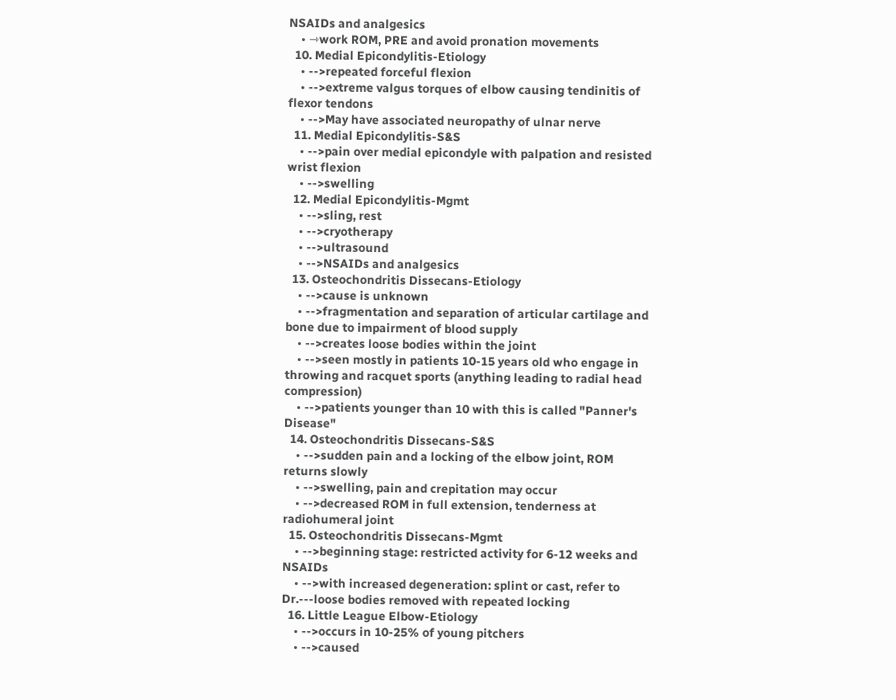NSAIDs and analgesics
    • ⇾work ROM, PRE and avoid pronation movements
  10. Medial Epicondylitis-Etiology
    • -->repeated forceful flexion
    • -->extreme valgus torques of elbow causing tendinitis of flexor tendons
    • -->May have associated neuropathy of ulnar nerve
  11. Medial Epicondylitis-S&S
    • -->pain over medial epicondyle with palpation and resisted wrist flexion
    • -->swelling
  12. Medial Epicondylitis-Mgmt
    • -->sling, rest
    • -->cryotherapy
    • -->ultrasound
    • -->NSAIDs and analgesics
  13. Osteochondritis Dissecans-Etiology
    • -->cause is unknown
    • -->fragmentation and separation of articular cartilage and bone due to impairment of blood supply
    • -->creates loose bodies within the joint
    • -->seen mostly in patients 10-15 years old who engage in throwing and racquet sports (anything leading to radial head compression)
    • -->patients younger than 10 with this is called "Panner's Disease"
  14. Osteochondritis Dissecans-S&S
    • -->sudden pain and a locking of the elbow joint, ROM returns slowly
    • -->swelling, pain and crepitation may occur
    • -->decreased ROM in full extension, tenderness at radiohumeral joint
  15. Osteochondritis Dissecans-Mgmt
    • -->beginning stage: restricted activity for 6-12 weeks and NSAIDs
    • -->with increased degeneration: splint or cast, refer to Dr.---loose bodies removed with repeated locking
  16. Little League Elbow-Etiology
    • -->occurs in 10-25% of young pitchers
    • -->caused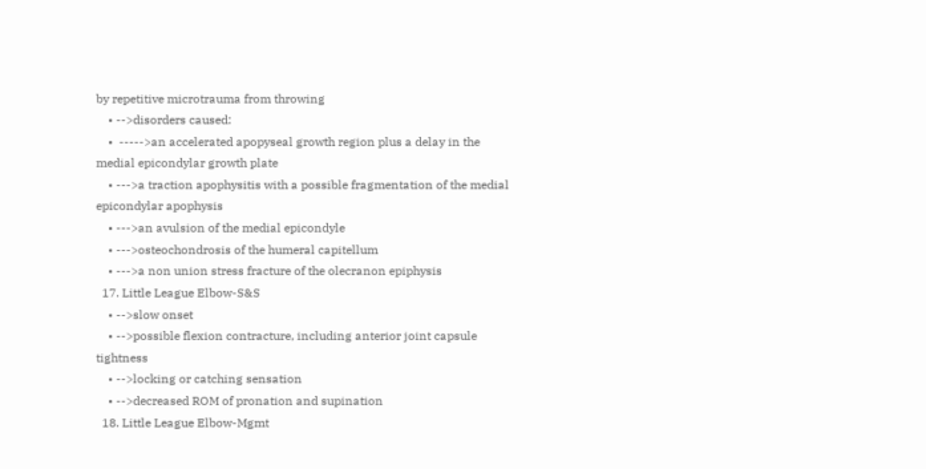by repetitive microtrauma from throwing
    • -->disorders caused:
    •  ----->an accelerated apopyseal growth region plus a delay in the medial epicondylar growth plate
    • --->a traction apophysitis with a possible fragmentation of the medial epicondylar apophysis
    • --->an avulsion of the medial epicondyle
    • --->osteochondrosis of the humeral capitellum
    • --->a non union stress fracture of the olecranon epiphysis
  17. Little League Elbow-S&S
    • -->slow onset
    • -->possible flexion contracture, including anterior joint capsule tightness
    • -->locking or catching sensation
    • -->decreased ROM of pronation and supination
  18. Little League Elbow-Mgmt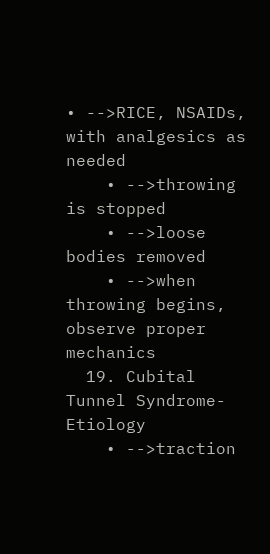• -->RICE, NSAIDs, with analgesics as needed
    • -->throwing is stopped
    • -->loose bodies removed
    • -->when throwing begins, observe proper mechanics
  19. Cubital Tunnel Syndrome-Etiology
    • -->traction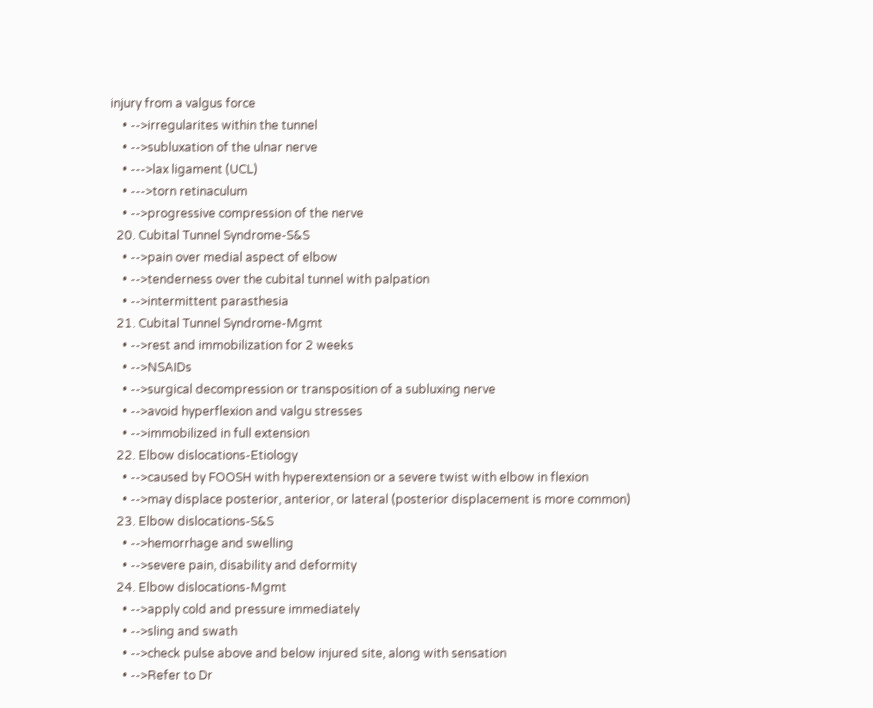injury from a valgus force
    • -->irregularites within the tunnel
    • -->subluxation of the ulnar nerve
    • --->lax ligament (UCL)
    • --->torn retinaculum
    • -->progressive compression of the nerve
  20. Cubital Tunnel Syndrome-S&S
    • -->pain over medial aspect of elbow
    • -->tenderness over the cubital tunnel with palpation
    • -->intermittent parasthesia
  21. Cubital Tunnel Syndrome-Mgmt
    • -->rest and immobilization for 2 weeks
    • -->NSAIDs
    • -->surgical decompression or transposition of a subluxing nerve
    • -->avoid hyperflexion and valgu stresses
    • -->immobilized in full extension
  22. Elbow dislocations-Etiology
    • -->caused by FOOSH with hyperextension or a severe twist with elbow in flexion
    • -->may displace posterior, anterior, or lateral (posterior displacement is more common)
  23. Elbow dislocations-S&S
    • -->hemorrhage and swelling
    • -->severe pain, disability and deformity
  24. Elbow dislocations-Mgmt
    • -->apply cold and pressure immediately
    • -->sling and swath
    • -->check pulse above and below injured site, along with sensation
    • -->Refer to Dr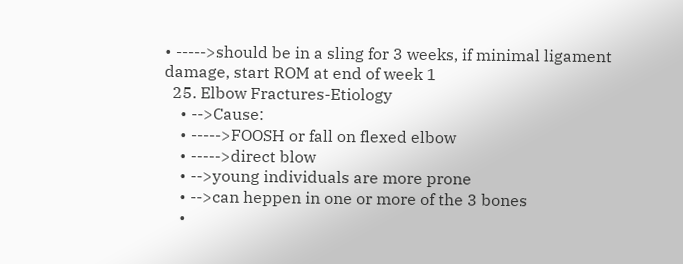• ----->should be in a sling for 3 weeks, if minimal ligament damage, start ROM at end of week 1
  25. Elbow Fractures-Etiology
    • -->Cause:
    • ----->FOOSH or fall on flexed elbow
    • ----->direct blow
    • -->young individuals are more prone
    • -->can heppen in one or more of the 3 bones
    •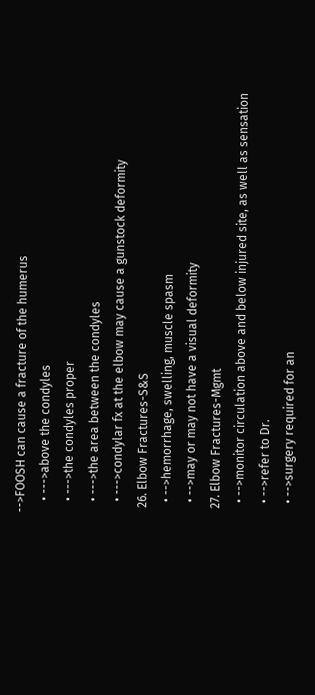-->FOOSH can cause a fracture of the humerus
    • --->above the condyles
    • --->the condyles proper
    • --->the area between the condyles
    • --->condylar fx at the elbow may cause a gunstock deformity
  26. Elbow Fractures-S&S
    • -->hemorrhage, swelling, muscle spasm
    • -->may or may not have a visual deformity
  27. Elbow Fractures-Mgmt
    • -->monitor circulation above and below injured site, as well as sensation
    • -->refer to Dr.
    • -->surgery required for an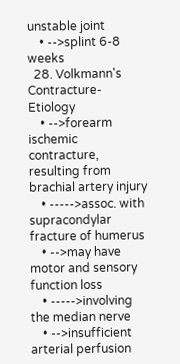unstable joint
    • -->splint 6-8 weeks
  28. Volkmann's Contracture-Etiology
    • -->forearm ischemic contracture, resulting from brachial artery injury
    • ----->assoc. with supracondylar fracture of humerus
    • -->may have motor and sensory function loss
    • ----->involving the median nerve
    • -->insufficient arterial perfusion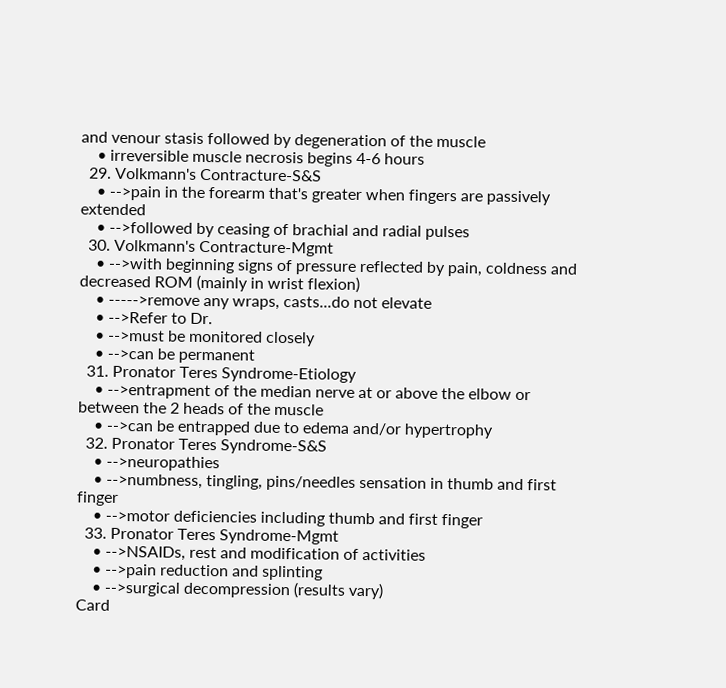and venour stasis followed by degeneration of the muscle
    • irreversible muscle necrosis begins 4-6 hours
  29. Volkmann's Contracture-S&S
    • -->pain in the forearm that's greater when fingers are passively extended
    • -->followed by ceasing of brachial and radial pulses
  30. Volkmann's Contracture-Mgmt
    • -->with beginning signs of pressure reflected by pain, coldness and decreased ROM (mainly in wrist flexion)
    • ----->remove any wraps, casts...do not elevate
    • -->Refer to Dr.
    • -->must be monitored closely
    • -->can be permanent
  31. Pronator Teres Syndrome-Etiology
    • -->entrapment of the median nerve at or above the elbow or between the 2 heads of the muscle
    • -->can be entrapped due to edema and/or hypertrophy
  32. Pronator Teres Syndrome-S&S
    • -->neuropathies
    • -->numbness, tingling, pins/needles sensation in thumb and first finger
    • -->motor deficiencies including thumb and first finger
  33. Pronator Teres Syndrome-Mgmt
    • -->NSAIDs, rest and modification of activities
    • -->pain reduction and splinting
    • -->surgical decompression (results vary)
Card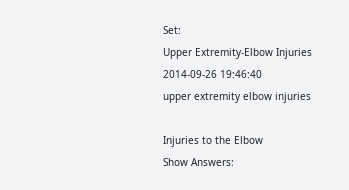Set:
Upper Extremity-Elbow Injuries
2014-09-26 19:46:40
upper extremity elbow injuries

Injuries to the Elbow
Show Answers: